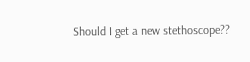Should I get a new stethoscope??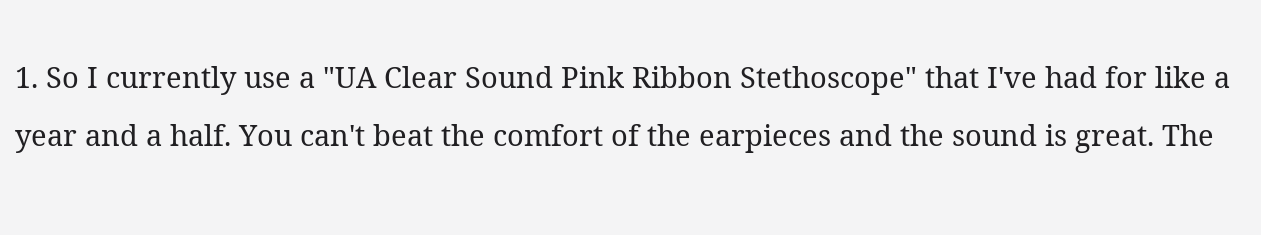1. So I currently use a "UA Clear Sound Pink Ribbon Stethoscope" that I've had for like a year and a half. You can't beat the comfort of the earpieces and the sound is great. The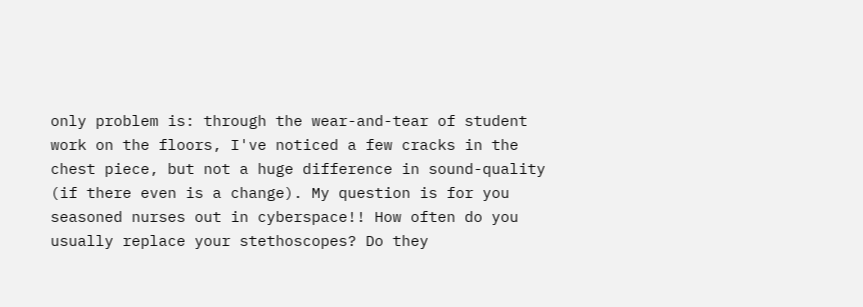only problem is: through the wear-and-tear of student work on the floors, I've noticed a few cracks in the chest piece, but not a huge difference in sound-quality (if there even is a change). My question is for you seasoned nurses out in cyberspace!! How often do you usually replace your stethoscopes? Do they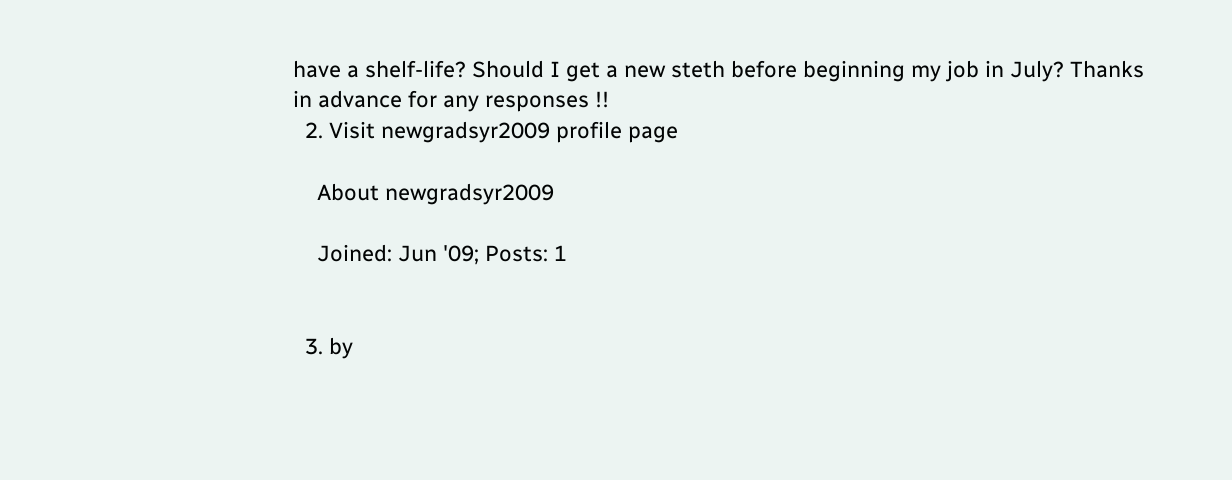have a shelf-life? Should I get a new steth before beginning my job in July? Thanks in advance for any responses !!
  2. Visit newgradsyr2009 profile page

    About newgradsyr2009

    Joined: Jun '09; Posts: 1


  3. by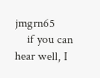jmgrn65
    if you can hear well, I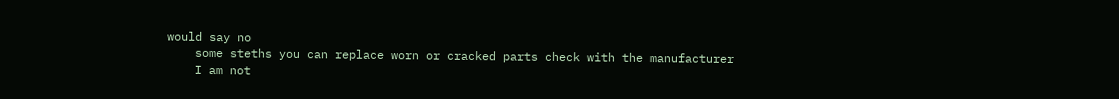would say no
    some steths you can replace worn or cracked parts check with the manufacturer
    I am not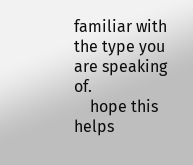familiar with the type you are speaking of.
    hope this helps